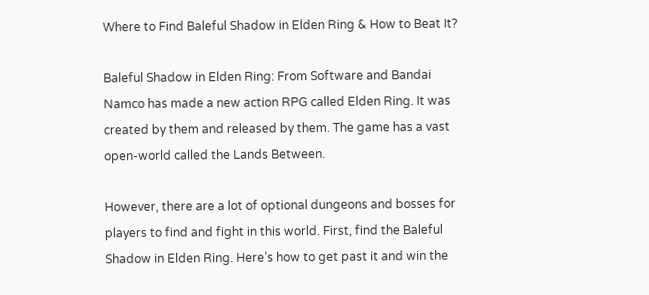Where to Find Baleful Shadow in Elden Ring & How to Beat It?

Baleful Shadow in Elden Ring: From Software and Bandai Namco has made a new action RPG called Elden Ring. It was created by them and released by them. The game has a vast open-world called the Lands Between.

However, there are a lot of optional dungeons and bosses for players to find and fight in this world. First, find the Baleful Shadow in Elden Ring. Here’s how to get past it and win the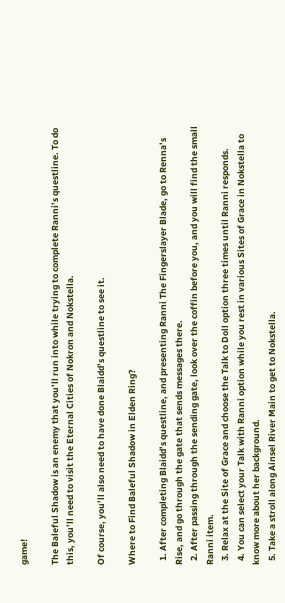game!

The Baleful Shadow is an enemy that you’ll run into while trying to complete Ranni’s questline. To do this, you’ll need to visit the Eternal Cities of Nokron and Nokstella.

Of course, you’ll also need to have done Blaidd’s questline to see it.

Where to Find Baleful Shadow in Elden Ring?

  1. After completing Blaidd’s questline, and presenting Ranni The Fingerslayer Blade, go to Renna’s Rise, and go through the gate that sends messages there.
  2. After passing through the sending gate, look over the coffin before you, and you will find the small Ranni item.
  3. Relax at the Site of Grace and choose the Talk to Doll option three times until Ranni responds.
  4. You can select your Talk with Ranni option while you rest in various Sites of Grace in Nokstella to know more about her background.
  5. Take a stroll along Ainsel River Main to get to Nokstella.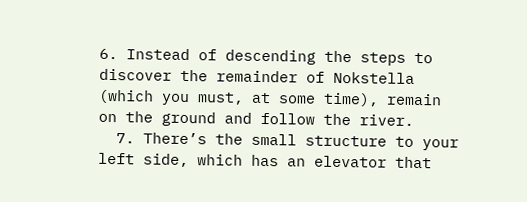6. Instead of descending the steps to discover the remainder of Nokstella (which you must, at some time), remain on the ground and follow the river.
  7. There’s the small structure to your left side, which has an elevator that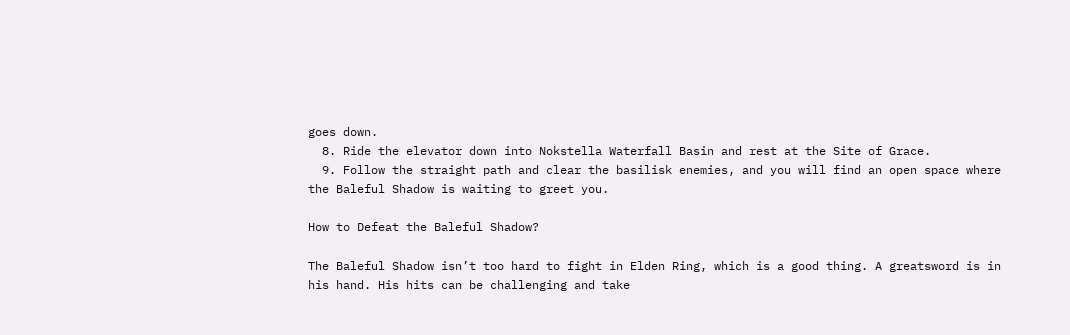goes down.
  8. Ride the elevator down into Nokstella Waterfall Basin and rest at the Site of Grace.
  9. Follow the straight path and clear the basilisk enemies, and you will find an open space where the Baleful Shadow is waiting to greet you.

How to Defeat the Baleful Shadow?

The Baleful Shadow isn’t too hard to fight in Elden Ring, which is a good thing. A greatsword is in his hand. His hits can be challenging and take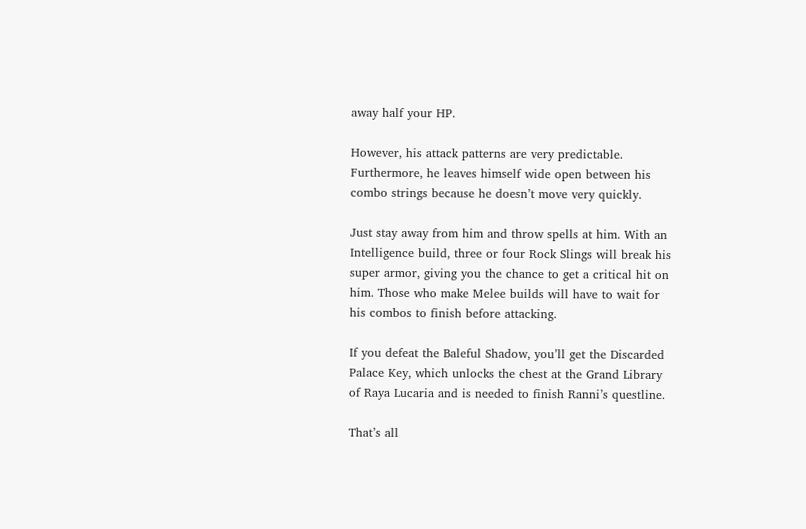away half your HP.

However, his attack patterns are very predictable. Furthermore, he leaves himself wide open between his combo strings because he doesn’t move very quickly.

Just stay away from him and throw spells at him. With an Intelligence build, three or four Rock Slings will break his super armor, giving you the chance to get a critical hit on him. Those who make Melee builds will have to wait for his combos to finish before attacking.

If you defeat the Baleful Shadow, you’ll get the Discarded Palace Key, which unlocks the chest at the Grand Library of Raya Lucaria and is needed to finish Ranni’s questline.

That’s all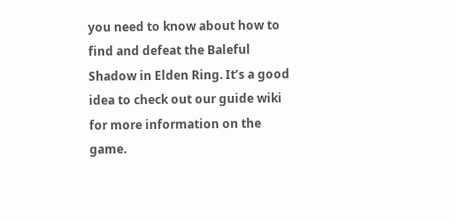you need to know about how to find and defeat the Baleful Shadow in Elden Ring. It’s a good idea to check out our guide wiki for more information on the game.